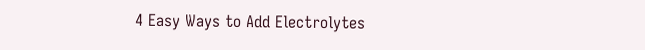4 Easy Ways to Add Electrolytes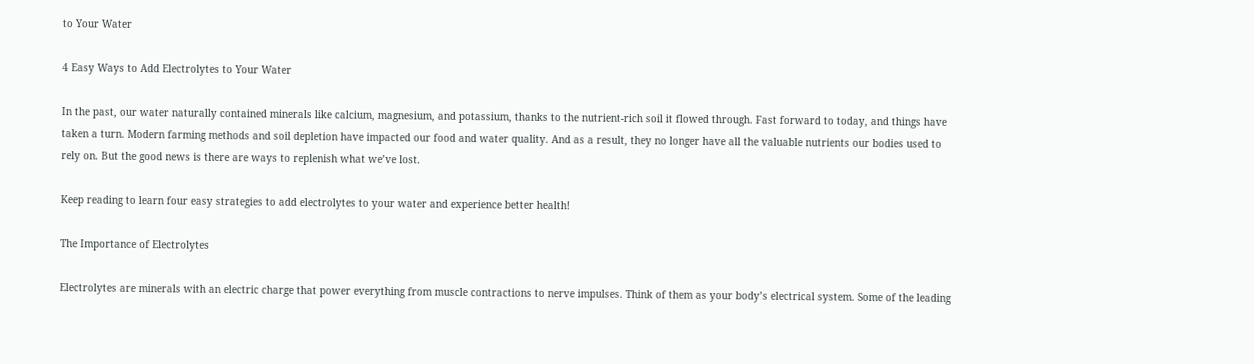to Your Water

4 Easy Ways to Add Electrolytes to Your Water

In the past, our water naturally contained minerals like calcium, magnesium, and potassium, thanks to the nutrient-rich soil it flowed through. Fast forward to today, and things have taken a turn. Modern farming methods and soil depletion have impacted our food and water quality. And as a result, they no longer have all the valuable nutrients our bodies used to rely on. But the good news is there are ways to replenish what we’ve lost.

Keep reading to learn four easy strategies to add electrolytes to your water and experience better health!

The Importance of Electrolytes

Electrolytes are minerals with an electric charge that power everything from muscle contractions to nerve impulses. Think of them as your body’s electrical system. Some of the leading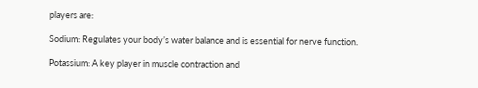players are:

Sodium: Regulates your body’s water balance and is essential for nerve function.

Potassium: A key player in muscle contraction and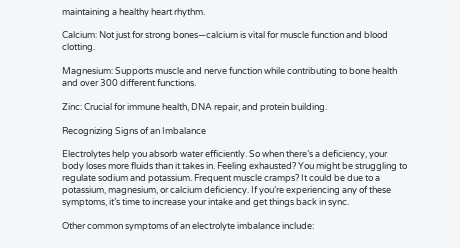maintaining a healthy heart rhythm.

Calcium: Not just for strong bones—calcium is vital for muscle function and blood clotting.

Magnesium: Supports muscle and nerve function while contributing to bone health and over 300 different functions.

Zinc: Crucial for immune health, DNA repair, and protein building.

Recognizing Signs of an Imbalance

Electrolytes help you absorb water efficiently. So when there’s a deficiency, your body loses more fluids than it takes in. Feeling exhausted? You might be struggling to regulate sodium and potassium. Frequent muscle cramps? It could be due to a potassium, magnesium, or calcium deficiency. If you’re experiencing any of these symptoms, it’s time to increase your intake and get things back in sync.

Other common symptoms of an electrolyte imbalance include: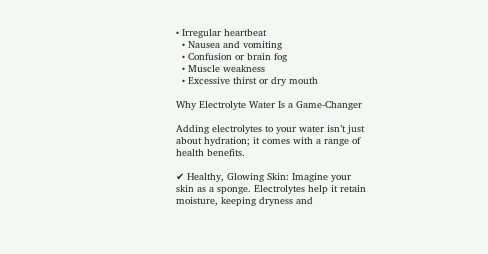• Irregular heartbeat
  • Nausea and vomiting
  • Confusion or brain fog
  • Muscle weakness
  • Excessive thirst or dry mouth

Why Electrolyte Water Is a Game-Changer

Adding electrolytes to your water isn’t just about hydration; it comes with a range of health benefits.

✔ Healthy, Glowing Skin: Imagine your skin as a sponge. Electrolytes help it retain moisture, keeping dryness and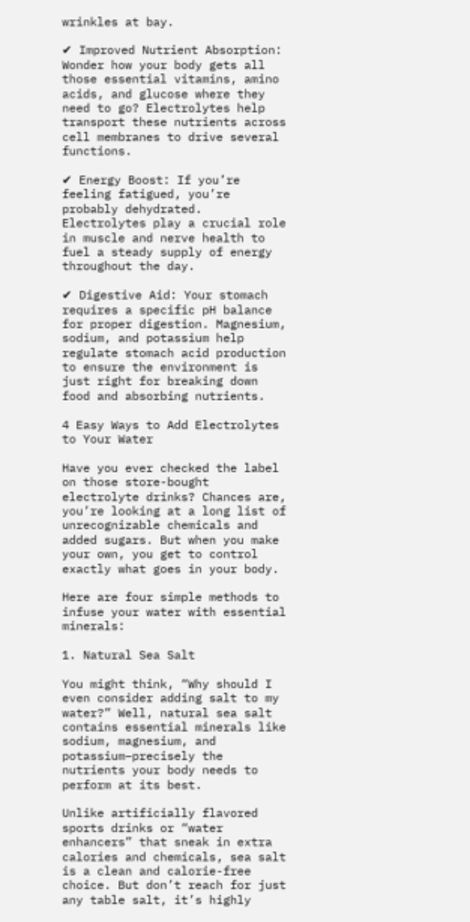wrinkles at bay.

✔ Improved Nutrient Absorption: Wonder how your body gets all those essential vitamins, amino acids, and glucose where they need to go? Electrolytes help transport these nutrients across cell membranes to drive several functions.

✔ Energy Boost: If you’re feeling fatigued, you’re probably dehydrated. Electrolytes play a crucial role in muscle and nerve health to fuel a steady supply of energy throughout the day.

✔ Digestive Aid: Your stomach requires a specific pH balance for proper digestion. Magnesium, sodium, and potassium help regulate stomach acid production to ensure the environment is just right for breaking down food and absorbing nutrients.

4 Easy Ways to Add Electrolytes to Your Water

Have you ever checked the label on those store-bought electrolyte drinks? Chances are, you’re looking at a long list of unrecognizable chemicals and added sugars. But when you make your own, you get to control exactly what goes in your body.

Here are four simple methods to infuse your water with essential minerals:

1. Natural Sea Salt

You might think, “Why should I even consider adding salt to my water?” Well, natural sea salt contains essential minerals like sodium, magnesium, and potassium–precisely the nutrients your body needs to perform at its best.

Unlike artificially flavored sports drinks or “water enhancers” that sneak in extra calories and chemicals, sea salt is a clean and calorie-free choice. But don’t reach for just any table salt, it’s highly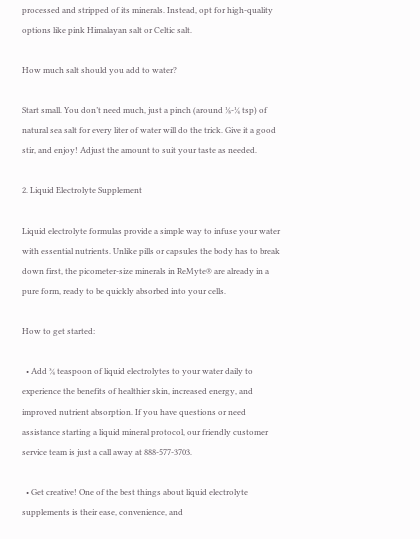processed and stripped of its minerals. Instead, opt for high-quality options like pink Himalayan salt or Celtic salt.

How much salt should you add to water?

Start small. You don’t need much, just a pinch (around ⅛-¼ tsp) of natural sea salt for every liter of water will do the trick. Give it a good stir, and enjoy! Adjust the amount to suit your taste as needed.

2. Liquid Electrolyte Supplement

Liquid electrolyte formulas provide a simple way to infuse your water with essential nutrients. Unlike pills or capsules the body has to break down first, the picometer-size minerals in ReMyte® are already in a pure form, ready to be quickly absorbed into your cells.

How to get started:

  • Add ¾ teaspoon of liquid electrolytes to your water daily to experience the benefits of healthier skin, increased energy, and improved nutrient absorption. If you have questions or need assistance starting a liquid mineral protocol, our friendly customer service team is just a call away at 888-577-3703.

  • Get creative! One of the best things about liquid electrolyte supplements is their ease, convenience, and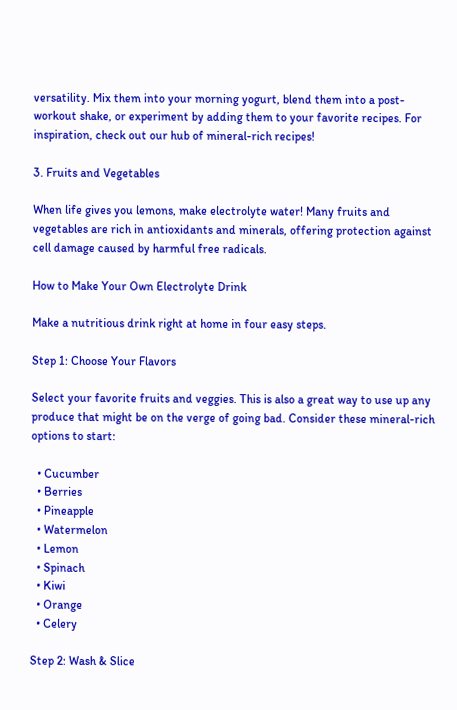versatility. Mix them into your morning yogurt, blend them into a post-workout shake, or experiment by adding them to your favorite recipes. For inspiration, check out our hub of mineral-rich recipes!

3. Fruits and Vegetables

When life gives you lemons, make electrolyte water! Many fruits and vegetables are rich in antioxidants and minerals, offering protection against cell damage caused by harmful free radicals.

How to Make Your Own Electrolyte Drink

Make a nutritious drink right at home in four easy steps.

Step 1: Choose Your Flavors

Select your favorite fruits and veggies. This is also a great way to use up any produce that might be on the verge of going bad. Consider these mineral-rich options to start:

  • Cucumber
  • Berries
  • Pineapple
  • Watermelon
  • Lemon
  • Spinach
  • Kiwi
  • Orange
  • Celery

Step 2: Wash & Slice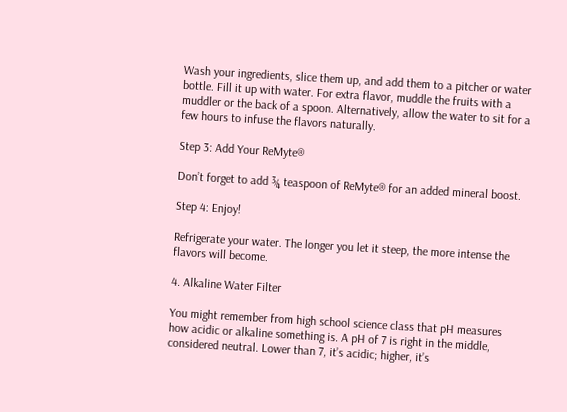Wash your ingredients, slice them up, and add them to a pitcher or water bottle. Fill it up with water. For extra flavor, muddle the fruits with a muddler or the back of a spoon. Alternatively, allow the water to sit for a few hours to infuse the flavors naturally.

Step 3: Add Your ReMyte®

Don’t forget to add ¾ teaspoon of ReMyte® for an added mineral boost.

Step 4: Enjoy!

Refrigerate your water. The longer you let it steep, the more intense the flavors will become.

4. Alkaline Water Filter

You might remember from high school science class that pH measures how acidic or alkaline something is. A pH of 7 is right in the middle, considered neutral. Lower than 7, it’s acidic; higher, it’s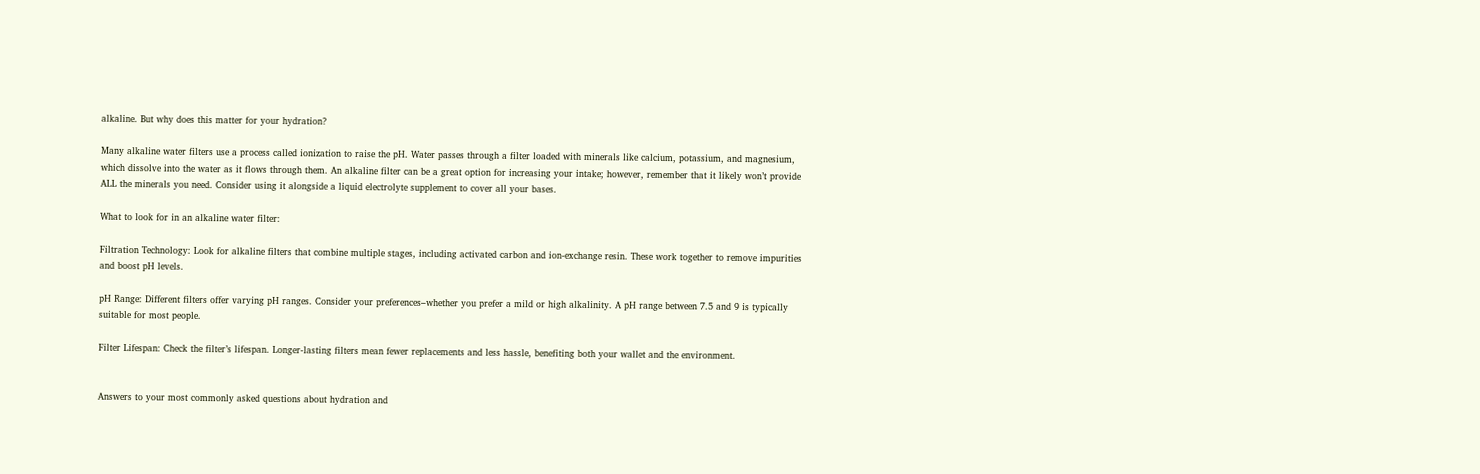alkaline. But why does this matter for your hydration?

Many alkaline water filters use a process called ionization to raise the pH. Water passes through a filter loaded with minerals like calcium, potassium, and magnesium, which dissolve into the water as it flows through them. An alkaline filter can be a great option for increasing your intake; however, remember that it likely won’t provide ALL the minerals you need. Consider using it alongside a liquid electrolyte supplement to cover all your bases.

What to look for in an alkaline water filter:

Filtration Technology: Look for alkaline filters that combine multiple stages, including activated carbon and ion-exchange resin. These work together to remove impurities and boost pH levels.

pH Range: Different filters offer varying pH ranges. Consider your preferences–whether you prefer a mild or high alkalinity. A pH range between 7.5 and 9 is typically suitable for most people.

Filter Lifespan: Check the filter’s lifespan. Longer-lasting filters mean fewer replacements and less hassle, benefiting both your wallet and the environment.


Answers to your most commonly asked questions about hydration and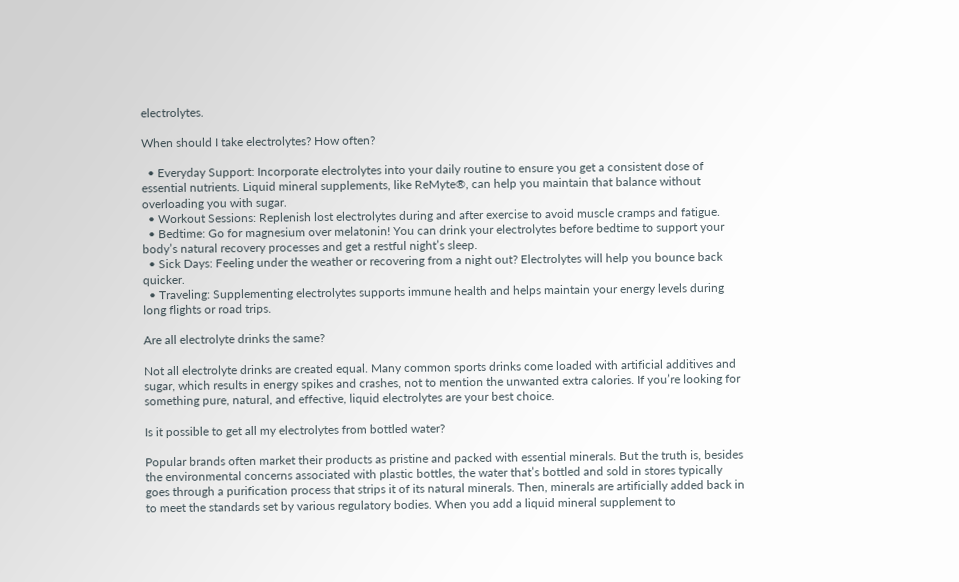electrolytes.

When should I take electrolytes? How often?

  • Everyday Support: Incorporate electrolytes into your daily routine to ensure you get a consistent dose of essential nutrients. Liquid mineral supplements, like ReMyte®, can help you maintain that balance without overloading you with sugar.
  • Workout Sessions: Replenish lost electrolytes during and after exercise to avoid muscle cramps and fatigue.
  • Bedtime: Go for magnesium over melatonin! You can drink your electrolytes before bedtime to support your body’s natural recovery processes and get a restful night’s sleep.
  • Sick Days: Feeling under the weather or recovering from a night out? Electrolytes will help you bounce back quicker.
  • Traveling: Supplementing electrolytes supports immune health and helps maintain your energy levels during long flights or road trips.

Are all electrolyte drinks the same?

Not all electrolyte drinks are created equal. Many common sports drinks come loaded with artificial additives and sugar, which results in energy spikes and crashes, not to mention the unwanted extra calories. If you’re looking for something pure, natural, and effective, liquid electrolytes are your best choice.

Is it possible to get all my electrolytes from bottled water?

Popular brands often market their products as pristine and packed with essential minerals. But the truth is, besides the environmental concerns associated with plastic bottles, the water that’s bottled and sold in stores typically goes through a purification process that strips it of its natural minerals. Then, minerals are artificially added back in to meet the standards set by various regulatory bodies. When you add a liquid mineral supplement to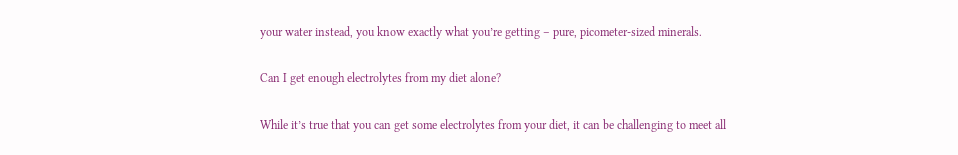your water instead, you know exactly what you’re getting – pure, picometer-sized minerals.

Can I get enough electrolytes from my diet alone?

While it’s true that you can get some electrolytes from your diet, it can be challenging to meet all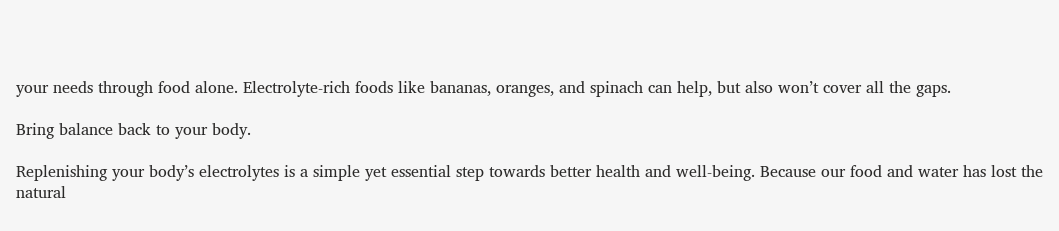your needs through food alone. Electrolyte-rich foods like bananas, oranges, and spinach can help, but also won’t cover all the gaps.

Bring balance back to your body.

Replenishing your body’s electrolytes is a simple yet essential step towards better health and well-being. Because our food and water has lost the natural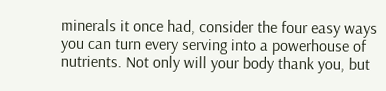minerals it once had, consider the four easy ways you can turn every serving into a powerhouse of nutrients. Not only will your body thank you, but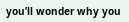you’ll wonder why you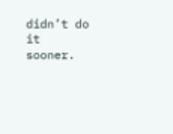didn’t do it sooner.